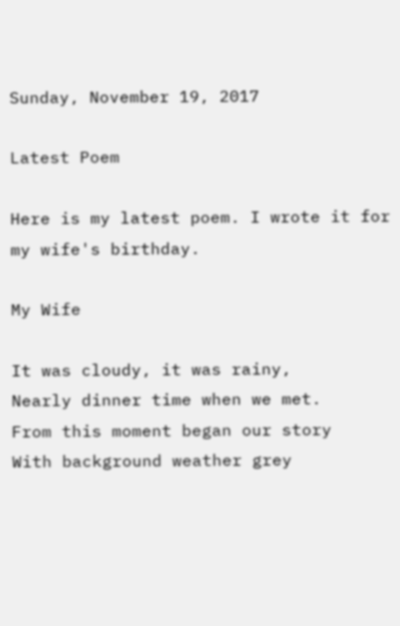Sunday, November 19, 2017

Latest Poem

Here is my latest poem. I wrote it for my wife's birthday.

My Wife

It was cloudy, it was rainy,
Nearly dinner time when we met.
From this moment began our story
With background weather grey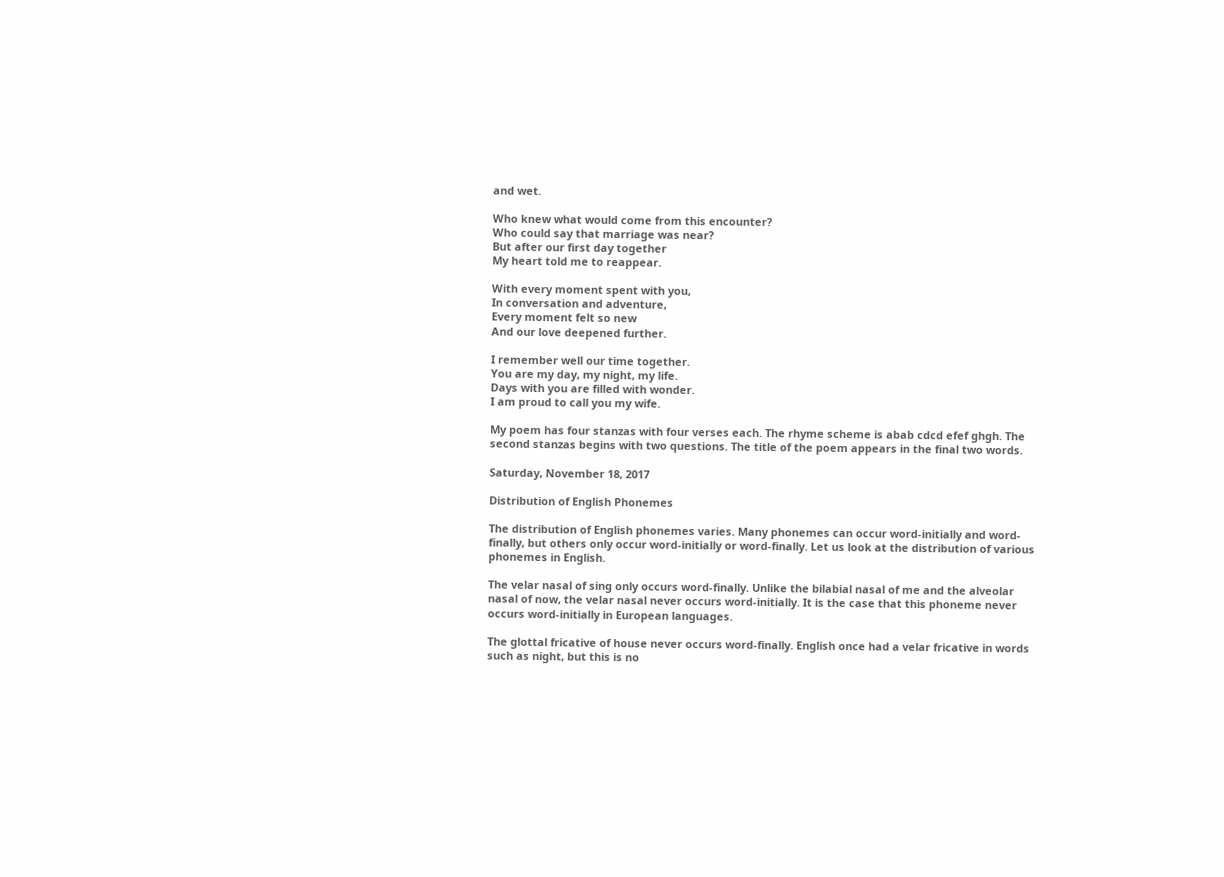and wet.

Who knew what would come from this encounter?
Who could say that marriage was near?
But after our first day together
My heart told me to reappear.

With every moment spent with you,
In conversation and adventure,
Every moment felt so new
And our love deepened further.

I remember well our time together.
You are my day, my night, my life.
Days with you are filled with wonder.
I am proud to call you my wife.

My poem has four stanzas with four verses each. The rhyme scheme is abab cdcd efef ghgh. The second stanzas begins with two questions. The title of the poem appears in the final two words.

Saturday, November 18, 2017

Distribution of English Phonemes

The distribution of English phonemes varies. Many phonemes can occur word-initially and word-finally, but others only occur word-initially or word-finally. Let us look at the distribution of various phonemes in English.

The velar nasal of sing only occurs word-finally. Unlike the bilabial nasal of me and the alveolar nasal of now, the velar nasal never occurs word-initially. It is the case that this phoneme never occurs word-initially in European languages.

The glottal fricative of house never occurs word-finally. English once had a velar fricative in words such as night, but this is no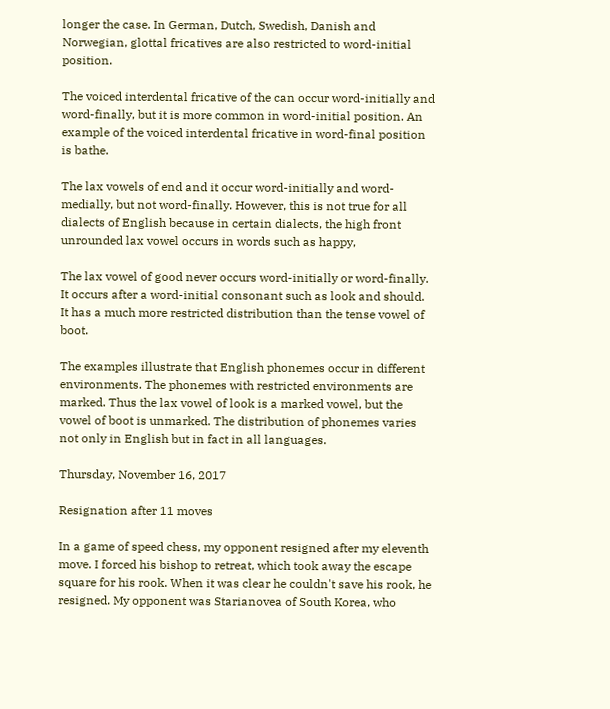longer the case. In German, Dutch, Swedish, Danish and Norwegian, glottal fricatives are also restricted to word-initial position.

The voiced interdental fricative of the can occur word-initially and word-finally, but it is more common in word-initial position. An example of the voiced interdental fricative in word-final position is bathe.

The lax vowels of end and it occur word-initially and word-medially, but not word-finally. However, this is not true for all dialects of English because in certain dialects, the high front unrounded lax vowel occurs in words such as happy,

The lax vowel of good never occurs word-initially or word-finally. It occurs after a word-initial consonant such as look and should. It has a much more restricted distribution than the tense vowel of boot.

The examples illustrate that English phonemes occur in different environments. The phonemes with restricted environments are marked. Thus the lax vowel of look is a marked vowel, but the vowel of boot is unmarked. The distribution of phonemes varies not only in English but in fact in all languages.

Thursday, November 16, 2017

Resignation after 11 moves

In a game of speed chess, my opponent resigned after my eleventh move. I forced his bishop to retreat, which took away the escape square for his rook. When it was clear he couldn't save his rook, he resigned. My opponent was Starianovea of South Korea, who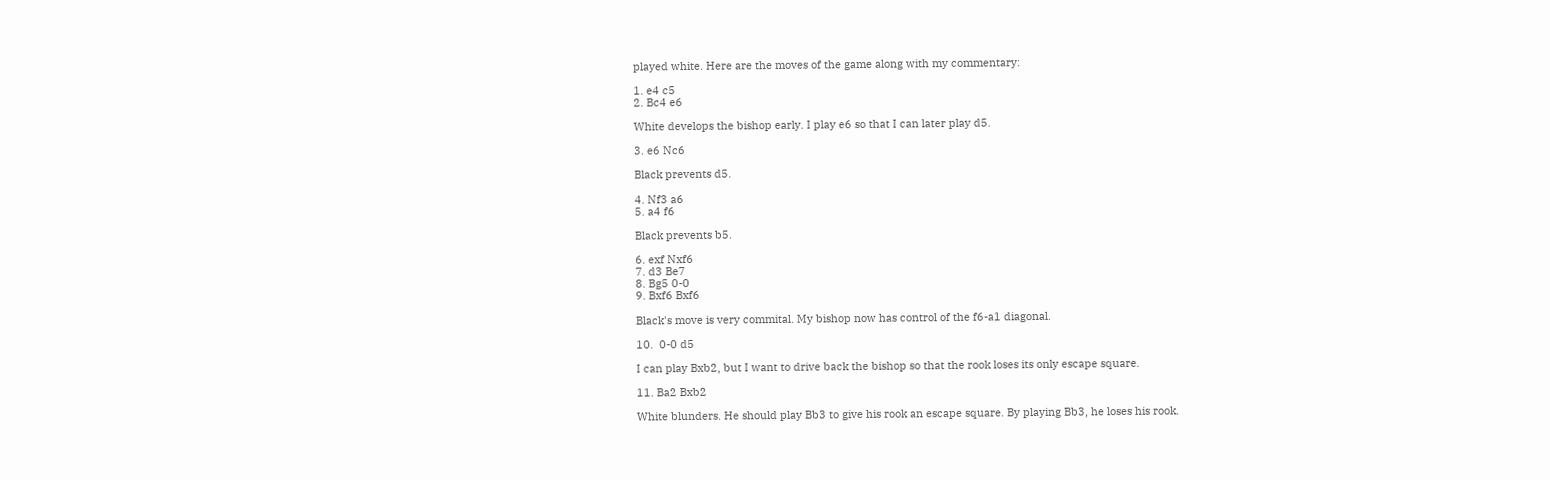played white. Here are the moves of the game along with my commentary:

1. e4 c5
2. Bc4 e6

White develops the bishop early. I play e6 so that I can later play d5.

3. e6 Nc6

Black prevents d5.

4. Nf3 a6
5. a4 f6

Black prevents b5.

6. exf Nxf6
7. d3 Be7
8. Bg5 0-0
9. Bxf6 Bxf6

Black's move is very commital. My bishop now has control of the f6-a1 diagonal.

10.  0-0 d5

I can play Bxb2, but I want to drive back the bishop so that the rook loses its only escape square.

11. Ba2 Bxb2

White blunders. He should play Bb3 to give his rook an escape square. By playing Bb3, he loses his rook.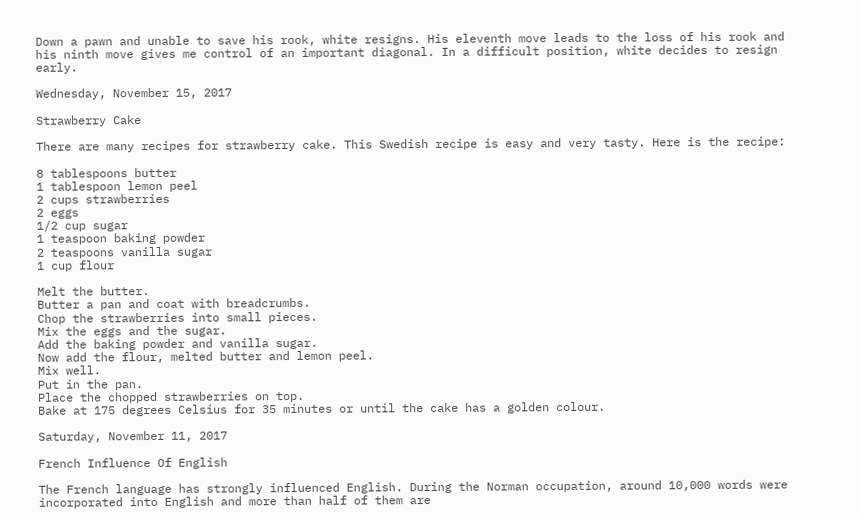Down a pawn and unable to save his rook, white resigns. His eleventh move leads to the loss of his rook and his ninth move gives me control of an important diagonal. In a difficult position, white decides to resign early.

Wednesday, November 15, 2017

Strawberry Cake

There are many recipes for strawberry cake. This Swedish recipe is easy and very tasty. Here is the recipe:

8 tablespoons butter
1 tablespoon lemon peel
2 cups strawberries
2 eggs
1/2 cup sugar
1 teaspoon baking powder
2 teaspoons vanilla sugar
1 cup flour

Melt the butter.
Butter a pan and coat with breadcrumbs.
Chop the strawberries into small pieces.
Mix the eggs and the sugar.
Add the baking powder and vanilla sugar.
Now add the flour, melted butter and lemon peel.
Mix well.
Put in the pan.
Place the chopped strawberries on top.
Bake at 175 degrees Celsius for 35 minutes or until the cake has a golden colour.

Saturday, November 11, 2017

French Influence Of English

The French language has strongly influenced English. During the Norman occupation, around 10,000 words were incorporated into English and more than half of them are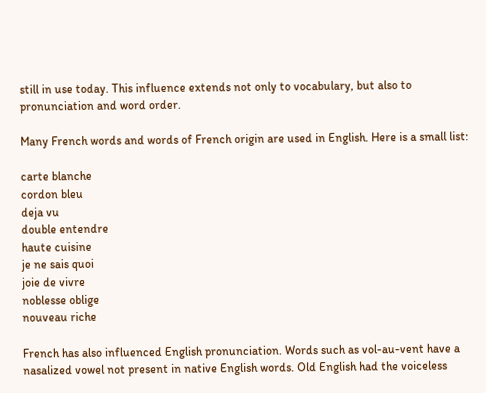still in use today. This influence extends not only to vocabulary, but also to pronunciation and word order.

Many French words and words of French origin are used in English. Here is a small list:

carte blanche
cordon bleu
deja vu
double entendre
haute cuisine
je ne sais quoi
joie de vivre
noblesse oblige
nouveau riche

French has also influenced English pronunciation. Words such as vol-au-vent have a nasalized vowel not present in native English words. Old English had the voiceless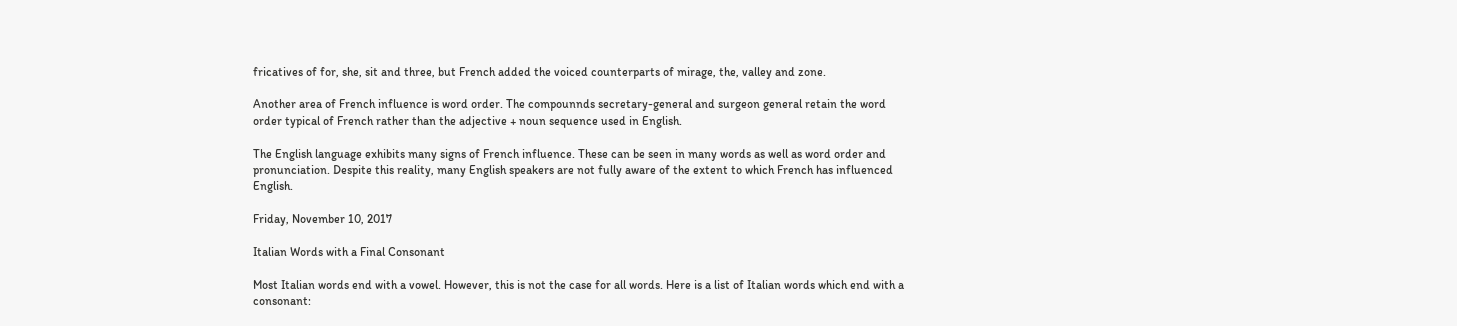fricatives of for, she, sit and three, but French added the voiced counterparts of mirage, the, valley and zone.

Another area of French influence is word order. The compounnds secretary-general and surgeon general retain the word order typical of French rather than the adjective + noun sequence used in English.

The English language exhibits many signs of French influence. These can be seen in many words as well as word order and pronunciation. Despite this reality, many English speakers are not fully aware of the extent to which French has influenced English.

Friday, November 10, 2017

Italian Words with a Final Consonant

Most Italian words end with a vowel. However, this is not the case for all words. Here is a list of Italian words which end with a consonant: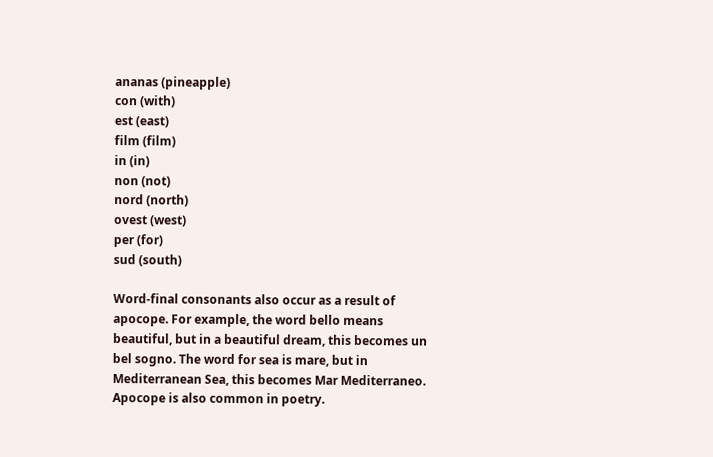ananas (pineapple)
con (with)
est (east)
film (film)
in (in)
non (not)
nord (north)
ovest (west)
per (for)
sud (south)

Word-final consonants also occur as a result of apocope. For example, the word bello means beautiful, but in a beautiful dream, this becomes un bel sogno. The word for sea is mare, but in Mediterranean Sea, this becomes Mar Mediterraneo. Apocope is also common in poetry.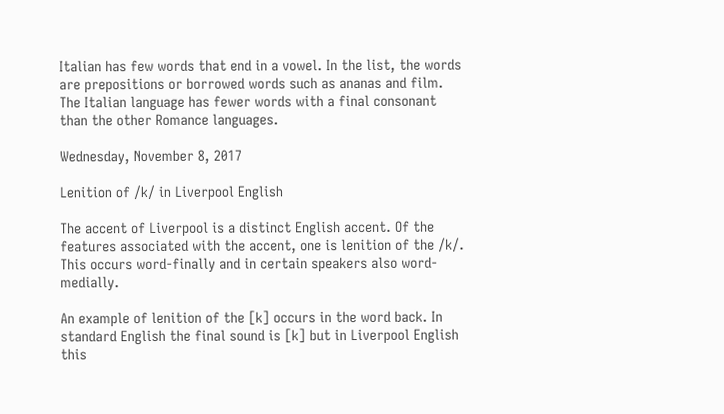Italian has few words that end in a vowel. In the list, the words are prepositions or borrowed words such as ananas and film. The Italian language has fewer words with a final consonant than the other Romance languages.

Wednesday, November 8, 2017

Lenition of /k/ in Liverpool English

The accent of Liverpool is a distinct English accent. Of the features associated with the accent, one is lenition of the /k/. This occurs word-finally and in certain speakers also word-medially.

An example of lenition of the [k] occurs in the word back. In standard English the final sound is [k] but in Liverpool English this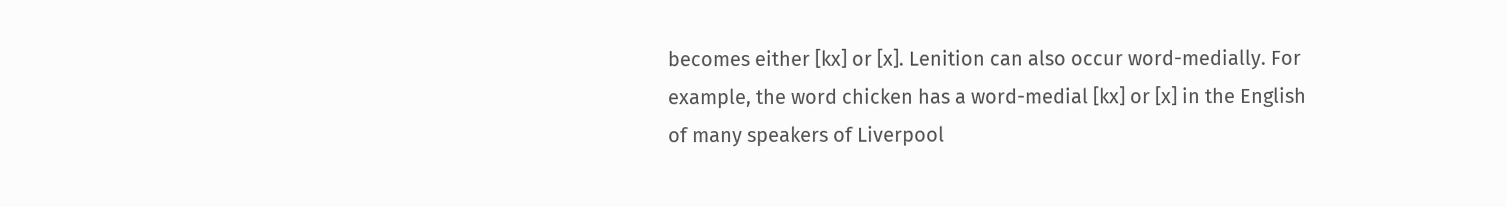becomes either [kx] or [x]. Lenition can also occur word-medially. For example, the word chicken has a word-medial [kx] or [x] in the English of many speakers of Liverpool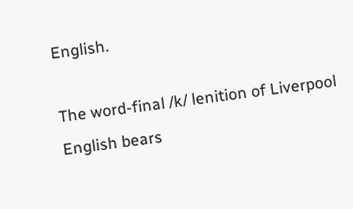English.

The word-final /k/ lenition of Liverpool English bears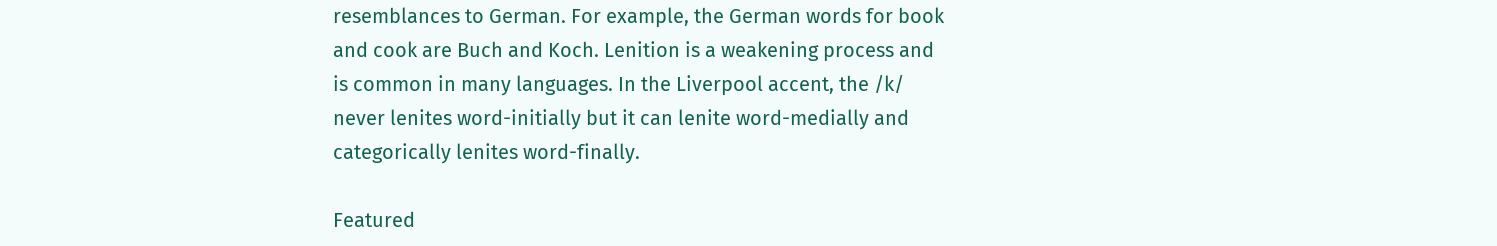resemblances to German. For example, the German words for book and cook are Buch and Koch. Lenition is a weakening process and is common in many languages. In the Liverpool accent, the /k/ never lenites word-initially but it can lenite word-medially and categorically lenites word-finally.

Featured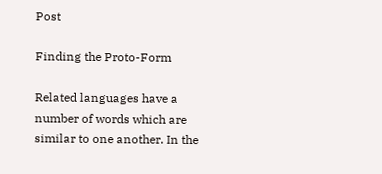Post

Finding the Proto-Form

Related languages have a number of words which are similar to one another. In the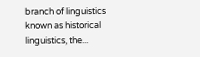branch of linguistics known as historical linguistics, the...